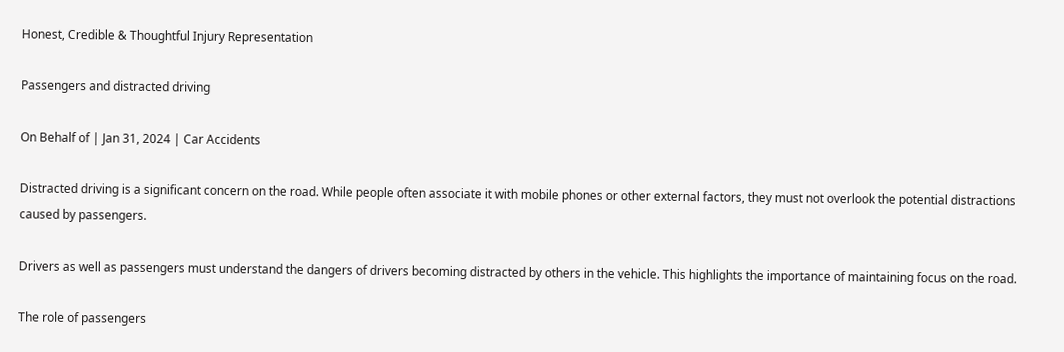Honest, Credible & Thoughtful Injury Representation

Passengers and distracted driving

On Behalf of | Jan 31, 2024 | Car Accidents

Distracted driving is a significant concern on the road. While people often associate it with mobile phones or other external factors, they must not overlook the potential distractions caused by passengers.

Drivers as well as passengers must understand the dangers of drivers becoming distracted by others in the vehicle. This highlights the importance of maintaining focus on the road.

The role of passengers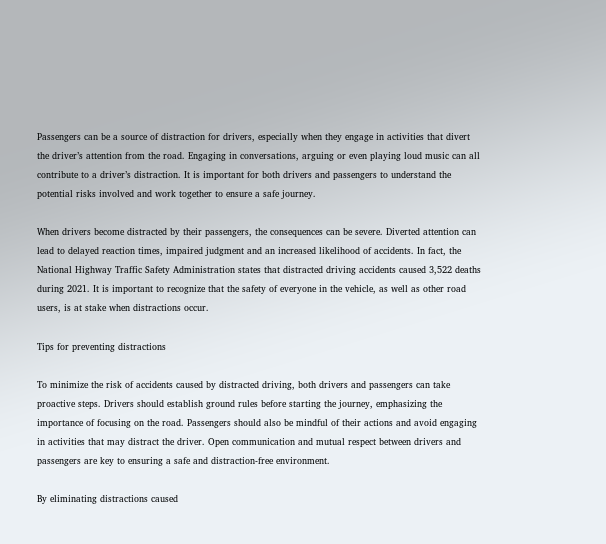Passengers can be a source of distraction for drivers, especially when they engage in activities that divert the driver’s attention from the road. Engaging in conversations, arguing or even playing loud music can all contribute to a driver’s distraction. It is important for both drivers and passengers to understand the potential risks involved and work together to ensure a safe journey.

When drivers become distracted by their passengers, the consequences can be severe. Diverted attention can lead to delayed reaction times, impaired judgment and an increased likelihood of accidents. In fact, the National Highway Traffic Safety Administration states that distracted driving accidents caused 3,522 deaths during 2021. It is important to recognize that the safety of everyone in the vehicle, as well as other road users, is at stake when distractions occur.

Tips for preventing distractions

To minimize the risk of accidents caused by distracted driving, both drivers and passengers can take proactive steps. Drivers should establish ground rules before starting the journey, emphasizing the importance of focusing on the road. Passengers should also be mindful of their actions and avoid engaging in activities that may distract the driver. Open communication and mutual respect between drivers and passengers are key to ensuring a safe and distraction-free environment.

By eliminating distractions caused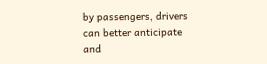by passengers, drivers can better anticipate and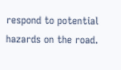respond to potential hazards on the road.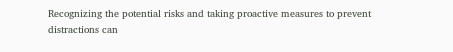Recognizing the potential risks and taking proactive measures to prevent distractions can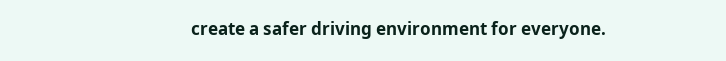create a safer driving environment for everyone.